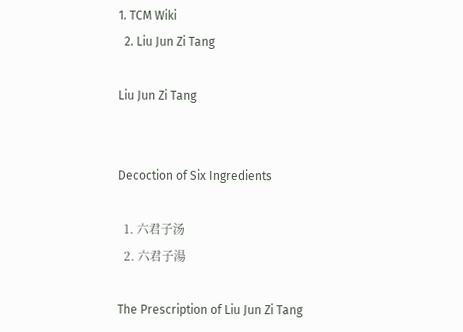1. TCM Wiki
  2. Liu Jun Zi Tang

Liu Jun Zi Tang


Decoction of Six Ingredients

  1. 六君子汤
  2. 六君子湯

The Prescription of Liu Jun Zi Tang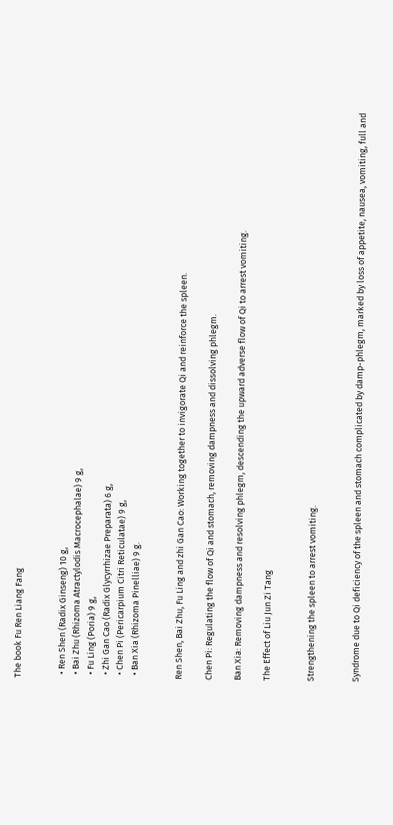The book Fu Ren Liang Fang


  • Ren Shen (Radix Ginseng) 10 g,
  • Bai Zhu (Rhizoma Atractylodis Macrocephalae) 9 g,
  • Fu Ling (Poria) 9 g,
  • Zhi Gan Cao (Radix Glycyrrhizae Preparata) 6 g,
  • Chen Pi (Pericarpium Citri Reticulatae) 9 g,
  • Ban Xia (Rhizoma Pinelliae) 9 g.


Ren Shen, Bai Zhu, Fu Ling and zhi Gan Cao: Working together to invigorate Qi and reinforce the spleen.

Chen Pi: Regulating the flow of Qi and stomach, removing dampness and dissolving phlegm.

Ban Xia: Removing dampness and resolving phlegm, descending the upward adverse flow of Qi to arrest vomiting.

The Effect of Liu Jun Zi Tang


Strengthening the spleen to arrest vomiting.


Syndrome due to Qi deficiency of the spleen and stomach complicated by damp-phlegm, marked by loss of appetite, nausea, vomiting, full and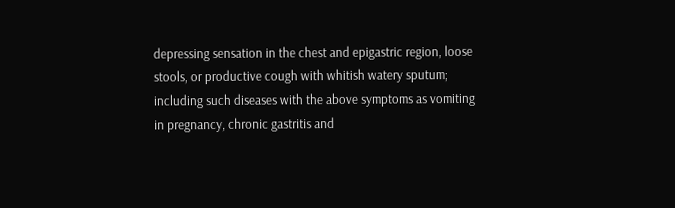depressing sensation in the chest and epigastric region, loose stools, or productive cough with whitish watery sputum; including such diseases with the above symptoms as vomiting in pregnancy, chronic gastritis and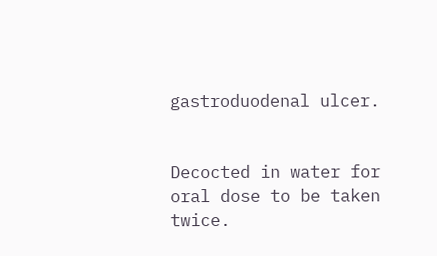gastroduodenal ulcer.


Decocted in water for oral dose to be taken twice.